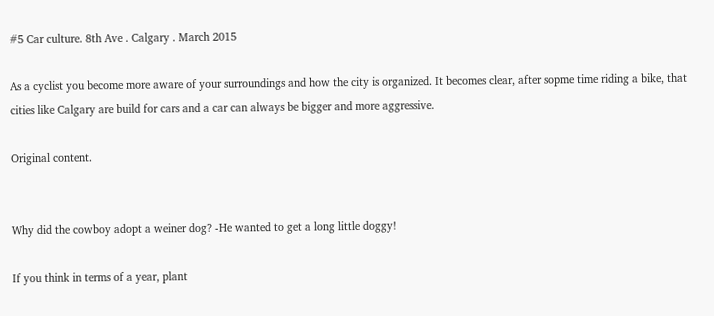#5 Car culture. 8th Ave . Calgary . March 2015

As a cyclist you become more aware of your surroundings and how the city is organized. It becomes clear, after sopme time riding a bike, that cities like Calgary are build for cars and a car can always be bigger and more aggressive.

Original content.


Why did the cowboy adopt a weiner dog? -He wanted to get a long little doggy!

If you think in terms of a year, plant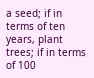a seed; if in terms of ten years, plant trees; if in terms of 100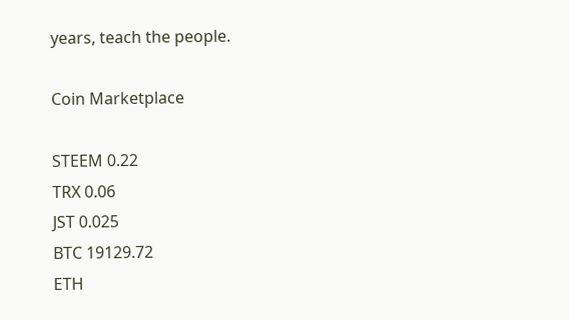years, teach the people.

Coin Marketplace

STEEM 0.22
TRX 0.06
JST 0.025
BTC 19129.72
ETH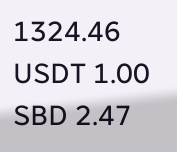1324.46
USDT 1.00
SBD 2.47